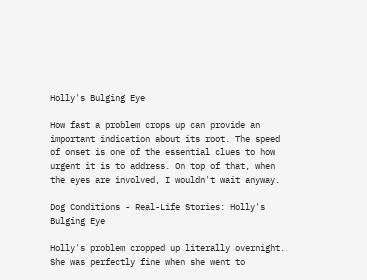Holly's Bulging Eye

How fast a problem crops up can provide an important indication about its root. The speed of onset is one of the essential clues to how urgent it is to address. On top of that, when the eyes are involved, I wouldn't wait anyway.

Dog Conditions - Real-Life Stories: Holly's Bulging Eye

Holly's problem cropped up literally overnight. She was perfectly fine when she went to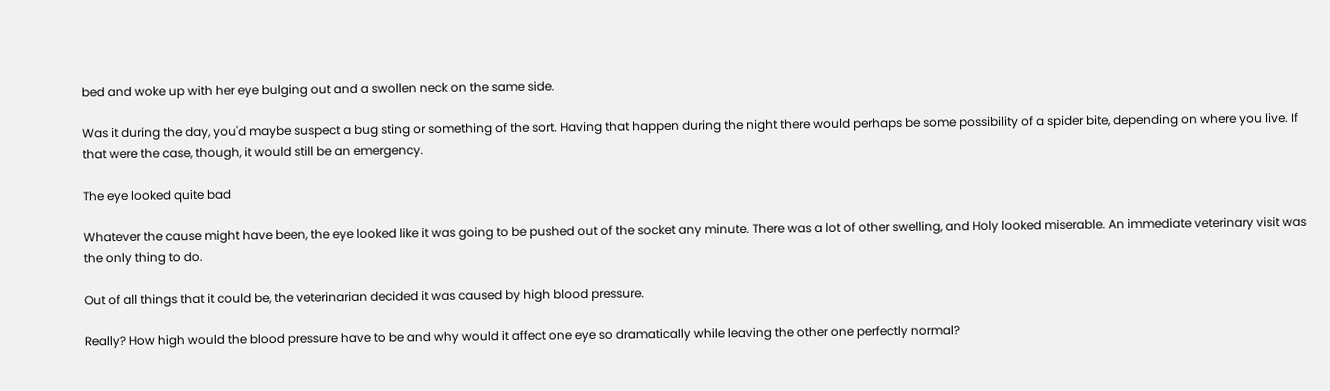bed and woke up with her eye bulging out and a swollen neck on the same side.

Was it during the day, you'd maybe suspect a bug sting or something of the sort. Having that happen during the night there would perhaps be some possibility of a spider bite, depending on where you live. If that were the case, though, it would still be an emergency.

The eye looked quite bad

Whatever the cause might have been, the eye looked like it was going to be pushed out of the socket any minute. There was a lot of other swelling, and Holy looked miserable. An immediate veterinary visit was the only thing to do.

Out of all things that it could be, the veterinarian decided it was caused by high blood pressure.

Really? How high would the blood pressure have to be and why would it affect one eye so dramatically while leaving the other one perfectly normal?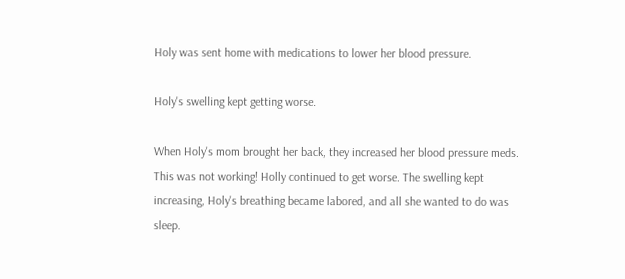Holy was sent home with medications to lower her blood pressure.

Holy's swelling kept getting worse.

When Holy's mom brought her back, they increased her blood pressure meds. This was not working! Holly continued to get worse. The swelling kept increasing, Holy's breathing became labored, and all she wanted to do was sleep.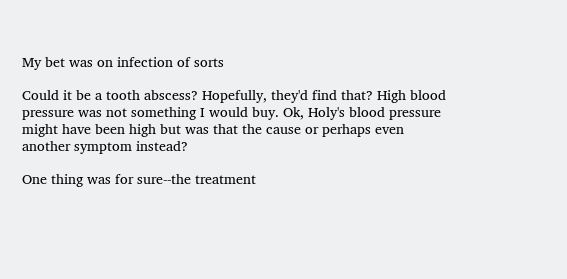My bet was on infection of sorts

Could it be a tooth abscess? Hopefully, they'd find that? High blood pressure was not something I would buy. Ok, Holy's blood pressure might have been high but was that the cause or perhaps even another symptom instead?

One thing was for sure--the treatment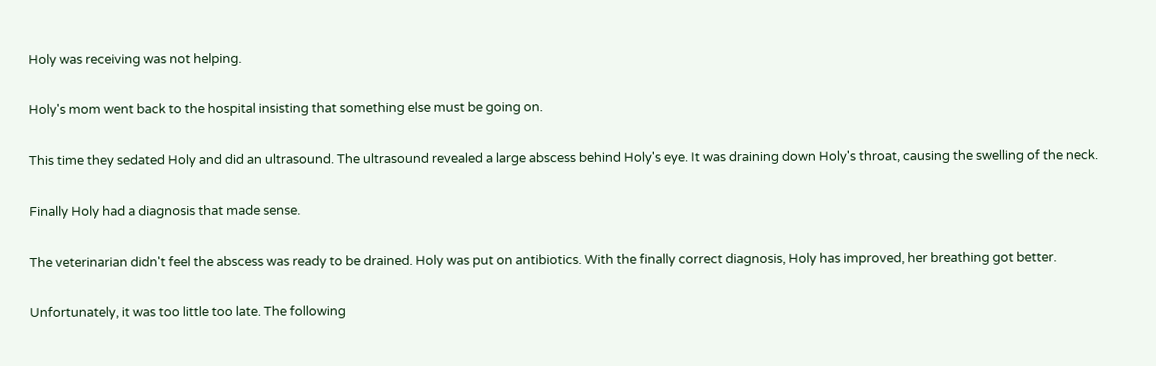Holy was receiving was not helping.

Holy's mom went back to the hospital insisting that something else must be going on.

This time they sedated Holy and did an ultrasound. The ultrasound revealed a large abscess behind Holy's eye. It was draining down Holy's throat, causing the swelling of the neck.

Finally Holy had a diagnosis that made sense.

The veterinarian didn't feel the abscess was ready to be drained. Holy was put on antibiotics. With the finally correct diagnosis, Holy has improved, her breathing got better.

Unfortunately, it was too little too late. The following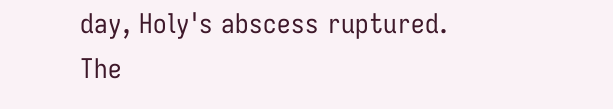day, Holy's abscess ruptured. The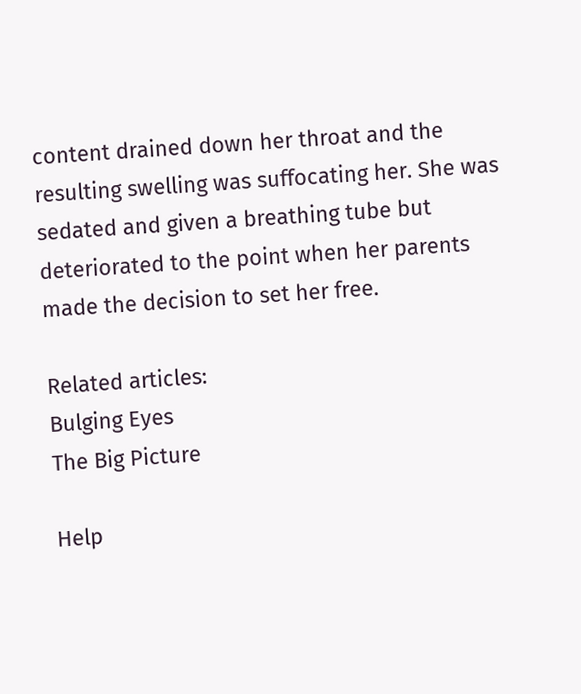content drained down her throat and the resulting swelling was suffocating her. She was sedated and given a breathing tube but deteriorated to the point when her parents made the decision to set her free.

Related articles:
Bulging Eyes
The Big Picture

Help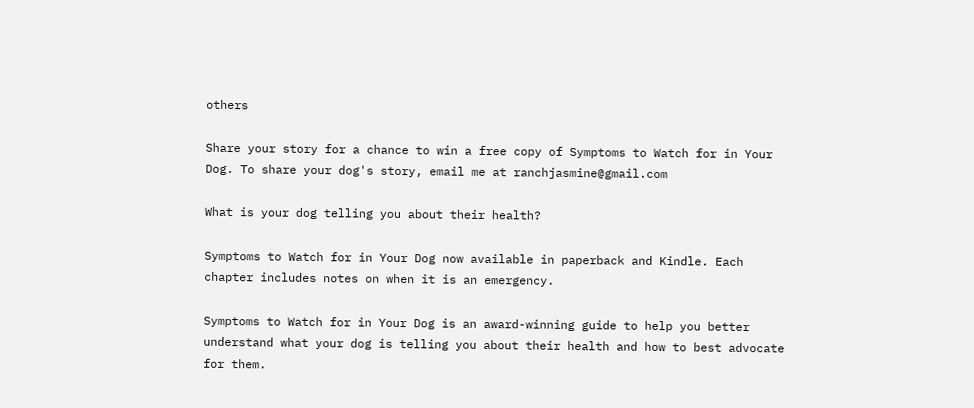others

Share your story for a chance to win a free copy of Symptoms to Watch for in Your Dog. To share your dog's story, email me at ranchjasmine@gmail.com

What is your dog telling you about their health?

Symptoms to Watch for in Your Dog now available in paperback and Kindle. Each chapter includes notes on when it is an emergency.

Symptoms to Watch for in Your Dog is an award-winning guide to help you better understand what your dog is telling you about their health and how to best advocate for them.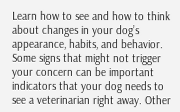Learn how to see and how to think about changes in your dog’s appearance, habits, and behavior. Some signs that might not trigger your concern can be important indicators that your dog needs to see a veterinarian right away. Other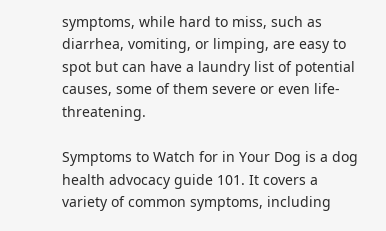symptoms, while hard to miss, such as diarrhea, vomiting, or limping, are easy to spot but can have a laundry list of potential causes, some of them severe or even life-threatening.

Symptoms to Watch for in Your Dog is a dog health advocacy guide 101. It covers a variety of common symptoms, including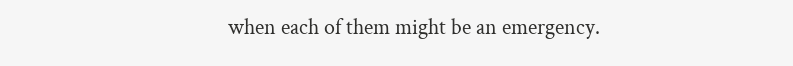when each of them might be an emergency.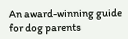An award-winning guide for dog parents